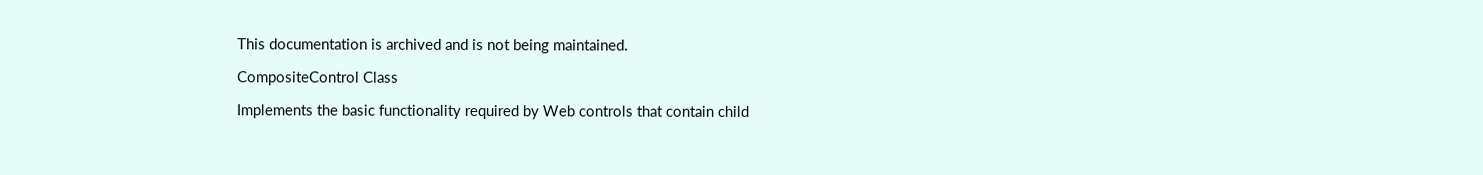This documentation is archived and is not being maintained.

CompositeControl Class

Implements the basic functionality required by Web controls that contain child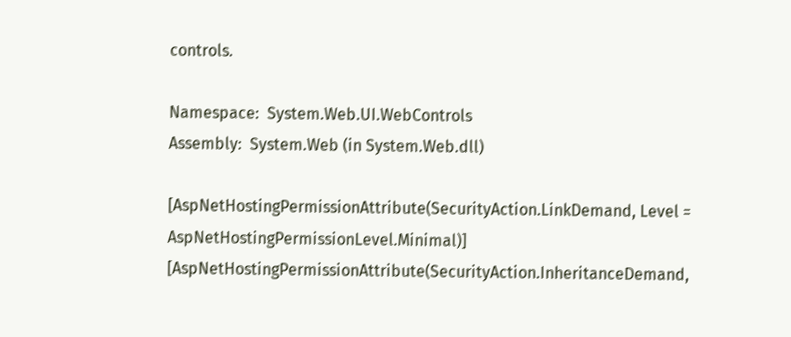controls.

Namespace:  System.Web.UI.WebControls
Assembly:  System.Web (in System.Web.dll)

[AspNetHostingPermissionAttribute(SecurityAction.LinkDemand, Level = AspNetHostingPermissionLevel.Minimal)]
[AspNetHostingPermissionAttribute(SecurityAction.InheritanceDemand,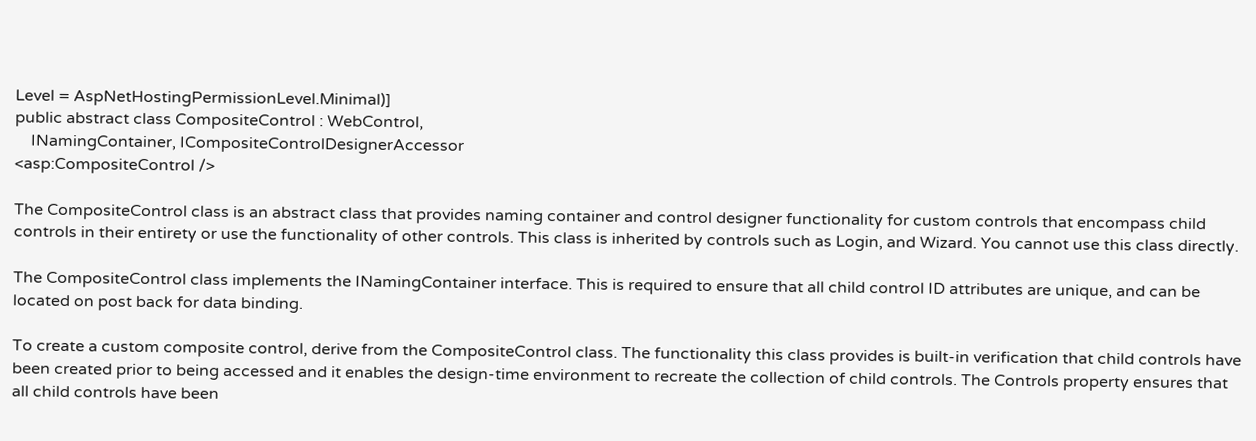Level = AspNetHostingPermissionLevel.Minimal)]
public abstract class CompositeControl : WebControl,
    INamingContainer, ICompositeControlDesignerAccessor
<asp:CompositeControl />

The CompositeControl class is an abstract class that provides naming container and control designer functionality for custom controls that encompass child controls in their entirety or use the functionality of other controls. This class is inherited by controls such as Login, and Wizard. You cannot use this class directly.

The CompositeControl class implements the INamingContainer interface. This is required to ensure that all child control ID attributes are unique, and can be located on post back for data binding.

To create a custom composite control, derive from the CompositeControl class. The functionality this class provides is built-in verification that child controls have been created prior to being accessed and it enables the design-time environment to recreate the collection of child controls. The Controls property ensures that all child controls have been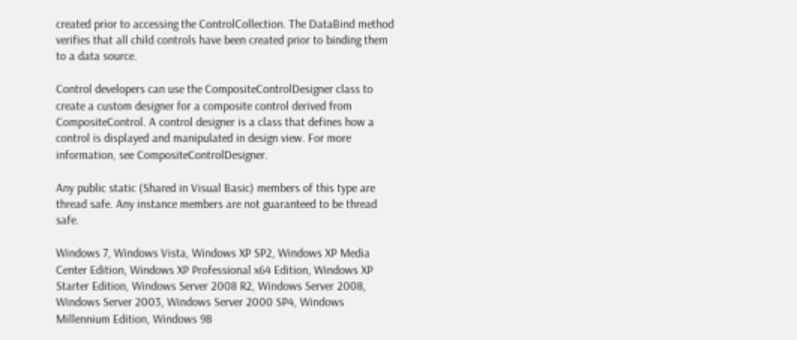created prior to accessing the ControlCollection. The DataBind method verifies that all child controls have been created prior to binding them to a data source.

Control developers can use the CompositeControlDesigner class to create a custom designer for a composite control derived from CompositeControl. A control designer is a class that defines how a control is displayed and manipulated in design view. For more information, see CompositeControlDesigner.

Any public static (Shared in Visual Basic) members of this type are thread safe. Any instance members are not guaranteed to be thread safe.

Windows 7, Windows Vista, Windows XP SP2, Windows XP Media Center Edition, Windows XP Professional x64 Edition, Windows XP Starter Edition, Windows Server 2008 R2, Windows Server 2008, Windows Server 2003, Windows Server 2000 SP4, Windows Millennium Edition, Windows 98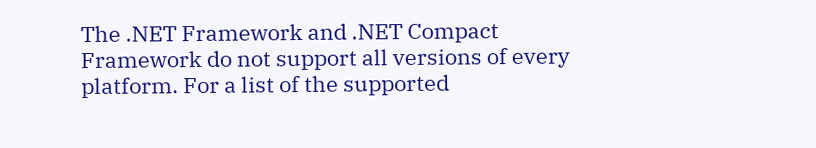The .NET Framework and .NET Compact Framework do not support all versions of every platform. For a list of the supported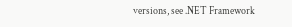versions, see .NET Framework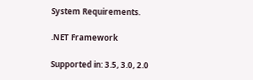System Requirements.

.NET Framework

Supported in: 3.5, 3.0, 2.0